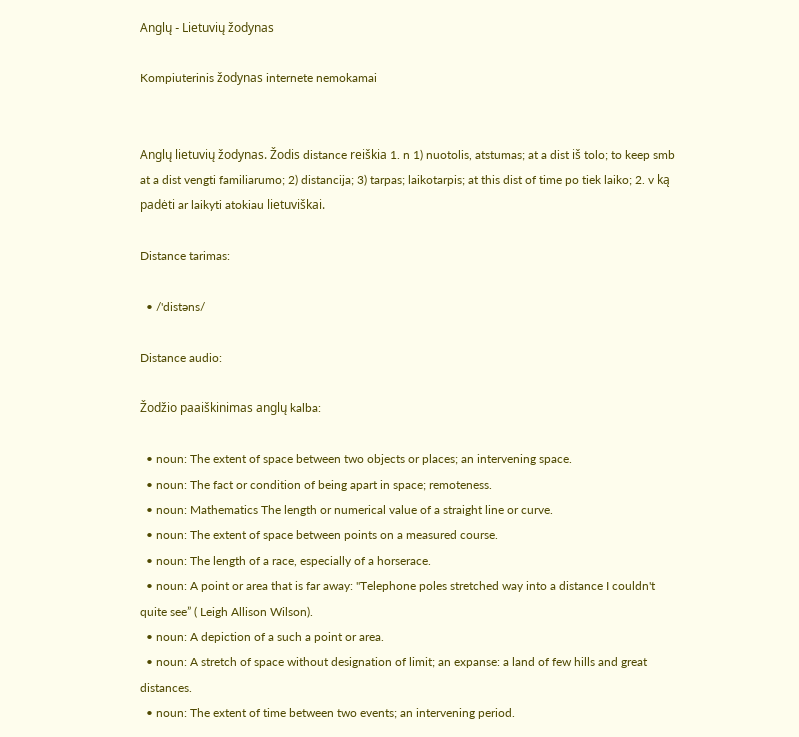Anglų - Lietuvių žodynas

Kompiuterinis žodynas internete nemokamai


Anglų lietuvių žodynas. Žodis distance reiškia 1. n 1) nuotolis, atstumas; at a dist iš tolo; to keep smb at a dist vengti familiarumo; 2) distancija; 3) tarpas; laikotarpis; at this dist of time po tiek laiko; 2. v ką padėti ar laikyti atokiau lietuviškai.

Distance tarimas:

  • /'distəns/

Distance audio:

Žodžio paaiškinimas anglų kalba:

  • noun: The extent of space between two objects or places; an intervening space.
  • noun: The fact or condition of being apart in space; remoteness.
  • noun: Mathematics The length or numerical value of a straight line or curve.
  • noun: The extent of space between points on a measured course.
  • noun: The length of a race, especially of a horserace.
  • noun: A point or area that is far away: "Telephone poles stretched way into a distance I couldn't quite see” ( Leigh Allison Wilson).
  • noun: A depiction of a such a point or area.
  • noun: A stretch of space without designation of limit; an expanse: a land of few hills and great distances.
  • noun: The extent of time between two events; an intervening period.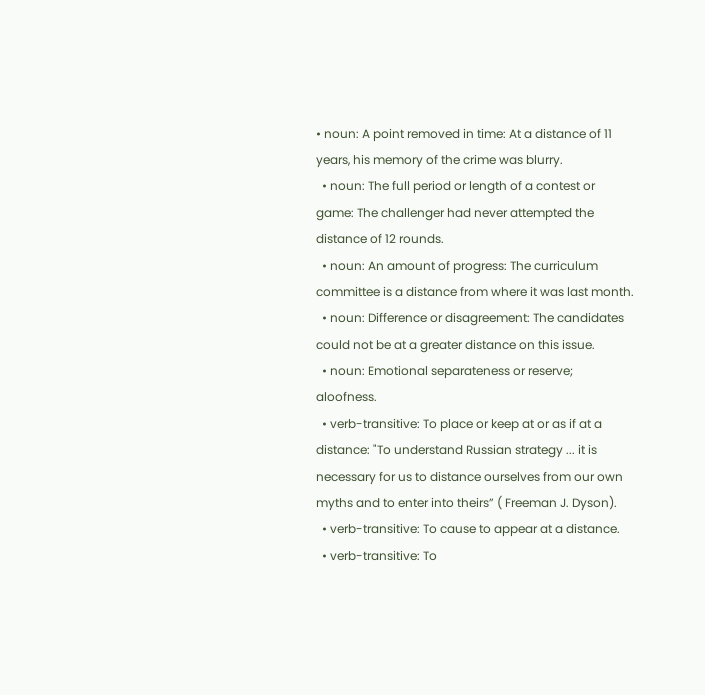• noun: A point removed in time: At a distance of 11 years, his memory of the crime was blurry.
  • noun: The full period or length of a contest or game: The challenger had never attempted the distance of 12 rounds.
  • noun: An amount of progress: The curriculum committee is a distance from where it was last month.
  • noun: Difference or disagreement: The candidates could not be at a greater distance on this issue.
  • noun: Emotional separateness or reserve; aloofness.
  • verb-transitive: To place or keep at or as if at a distance: "To understand Russian strategy ... it is necessary for us to distance ourselves from our own myths and to enter into theirs” ( Freeman J. Dyson).
  • verb-transitive: To cause to appear at a distance.
  • verb-transitive: To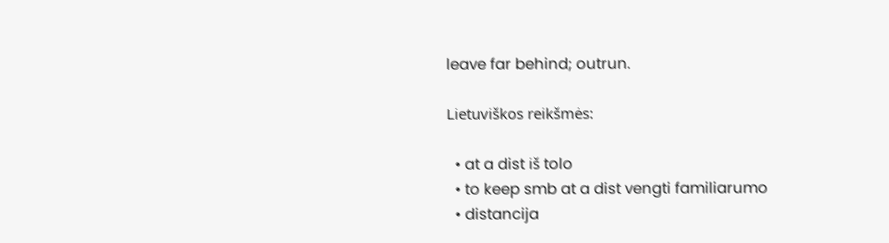leave far behind; outrun.

Lietuviškos reikšmės:

  • at a dist iš tolo
  • to keep smb at a dist vengti familiarumo
  • distancija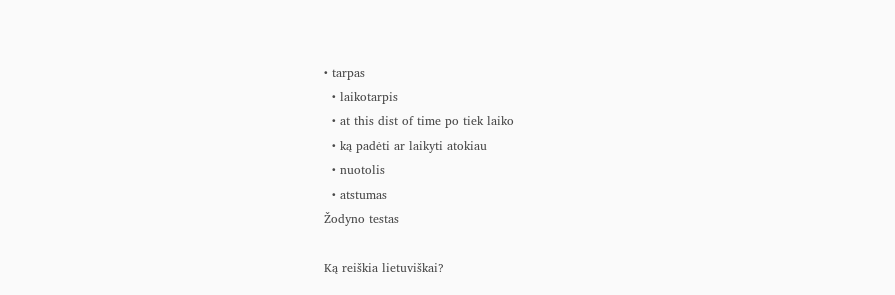• tarpas
  • laikotarpis
  • at this dist of time po tiek laiko
  • ką padėti ar laikyti atokiau
  • nuotolis
  • atstumas
Žodyno testas

Ką reiškia lietuviškai?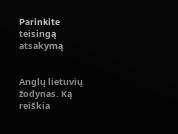Parinkite teisingą atsakymą


Anglų lietuvių žodynas. Ką reiškia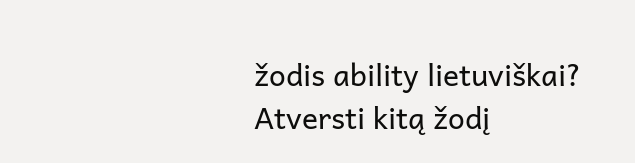žodis ability lietuviškai?
Atversti kitą žodį